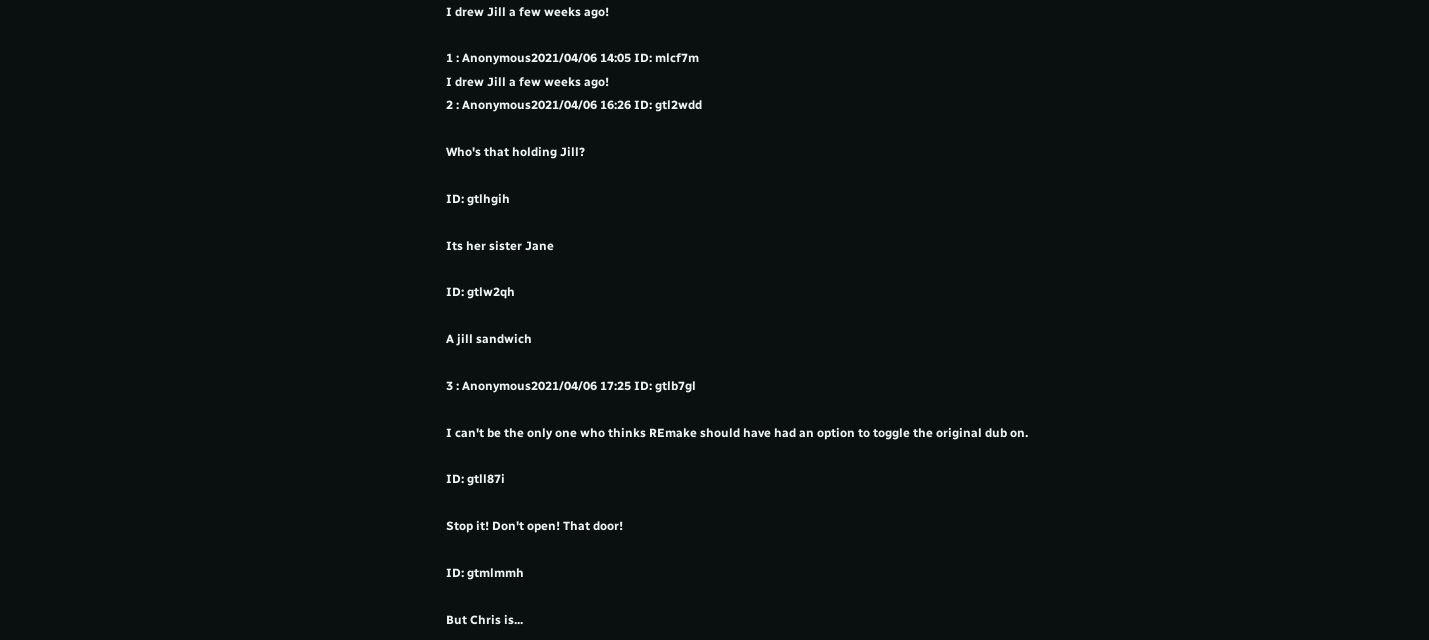I drew Jill a few weeks ago!

1 : Anonymous2021/04/06 14:05 ID: mlcf7m
I drew Jill a few weeks ago!
2 : Anonymous2021/04/06 16:26 ID: gtl2wdd

Who's that holding Jill?

ID: gtlhgih

Its her sister Jane

ID: gtlw2qh

A jill sandwich

3 : Anonymous2021/04/06 17:25 ID: gtlb7gl

I can't be the only one who thinks REmake should have had an option to toggle the original dub on.

ID: gtll87i

Stop it! Don't open! That door!

ID: gtmlmmh

But Chris is...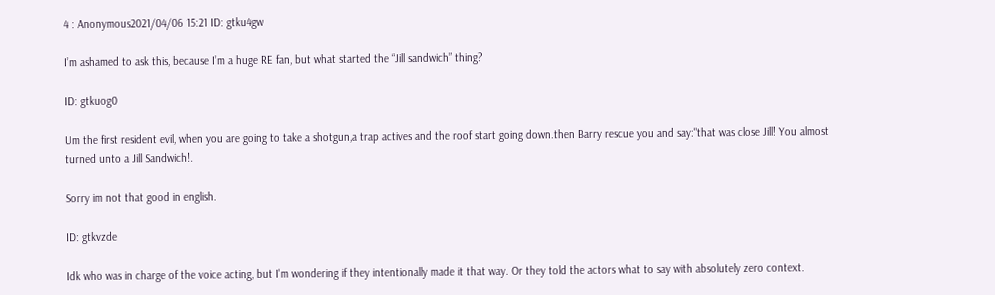4 : Anonymous2021/04/06 15:21 ID: gtku4gw

I’m ashamed to ask this, because I’m a huge RE fan, but what started the “Jill sandwich” thing?

ID: gtkuog0

Um the first resident evil, when you are going to take a shotgun,a trap actives and the roof start going down.then Barry rescue you and say:"that was close Jill! You almost turned unto a Jill Sandwich!.

Sorry im not that good in english.

ID: gtkvzde

Idk who was in charge of the voice acting, but I'm wondering if they intentionally made it that way. Or they told the actors what to say with absolutely zero context.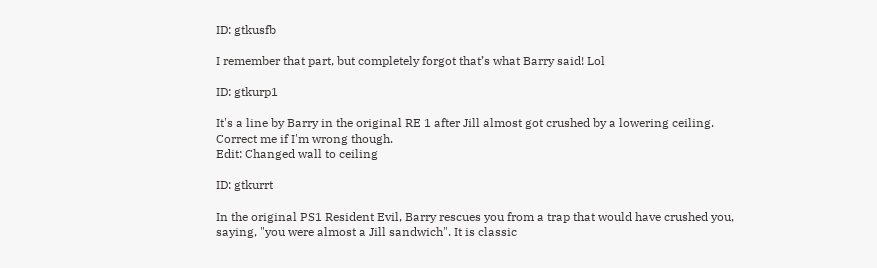ID: gtkusfb

I remember that part, but completely forgot that’s what Barry said! Lol

ID: gtkurp1

It's a line by Barry in the original RE 1 after Jill almost got crushed by a lowering ceiling. Correct me if I'm wrong though.
Edit: Changed wall to ceiling

ID: gtkurrt

In the original PS1 Resident Evil, Barry rescues you from a trap that would have crushed you, saying, "you were almost a Jill sandwich". It is classic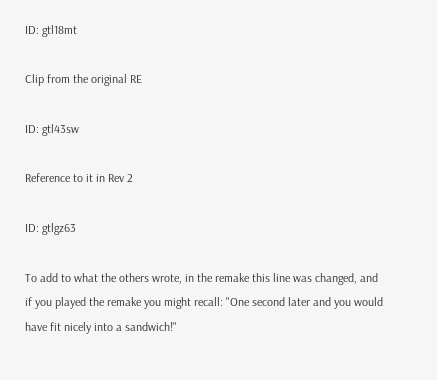ID: gtl18mt

Clip from the original RE

ID: gtl43sw

Reference to it in Rev 2

ID: gtlgz63

To add to what the others wrote, in the remake this line was changed, and if you played the remake you might recall: "One second later and you would have fit nicely into a sandwich!"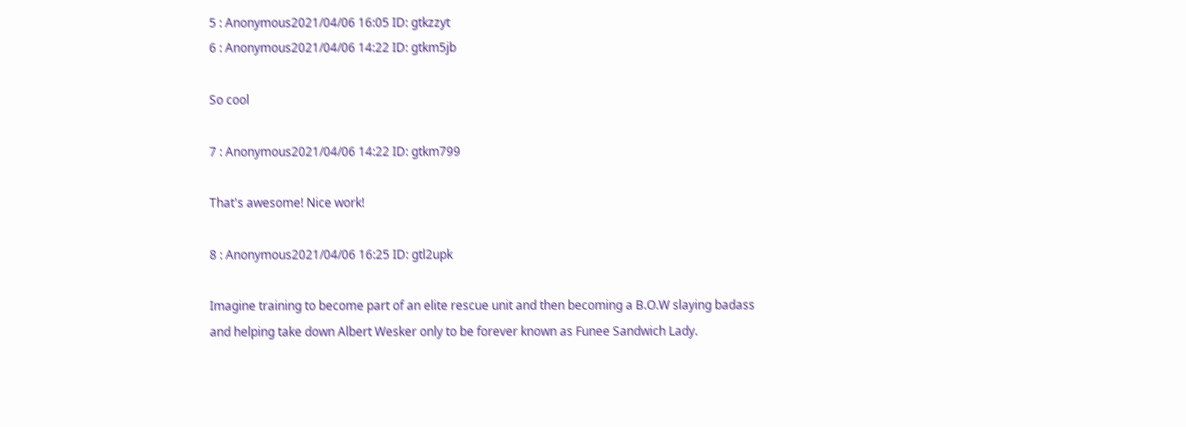5 : Anonymous2021/04/06 16:05 ID: gtkzzyt
6 : Anonymous2021/04/06 14:22 ID: gtkm5jb

So cool

7 : Anonymous2021/04/06 14:22 ID: gtkm799

That's awesome! Nice work!

8 : Anonymous2021/04/06 16:25 ID: gtl2upk

Imagine training to become part of an elite rescue unit and then becoming a B.O.W slaying badass and helping take down Albert Wesker only to be forever known as Funee Sandwich Lady.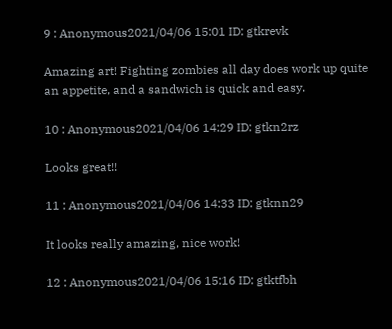9 : Anonymous2021/04/06 15:01 ID: gtkrevk

Amazing art! Fighting zombies all day does work up quite an appetite, and a sandwich is quick and easy.

10 : Anonymous2021/04/06 14:29 ID: gtkn2rz

Looks great!!

11 : Anonymous2021/04/06 14:33 ID: gtknn29

It looks really amazing, nice work!

12 : Anonymous2021/04/06 15:16 ID: gtktfbh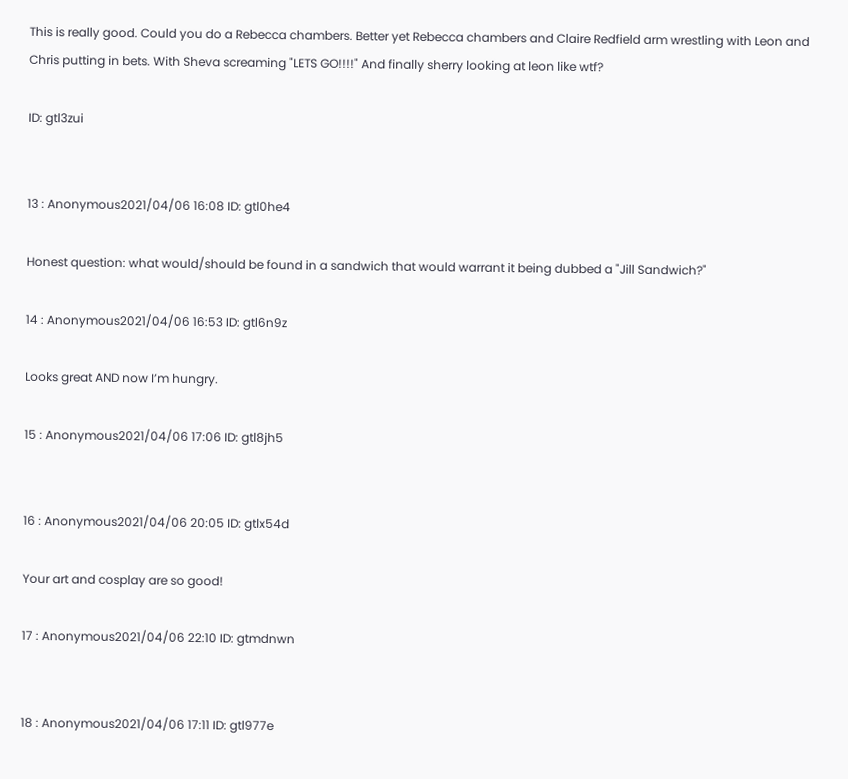This is really good. Could you do a Rebecca chambers. Better yet Rebecca chambers and Claire Redfield arm wrestling with Leon and Chris putting in bets. With Sheva screaming "LETS GO!!!!" And finally sherry looking at leon like wtf?

ID: gtl3zui


13 : Anonymous2021/04/06 16:08 ID: gtl0he4

Honest question: what would/should be found in a sandwich that would warrant it being dubbed a "Jill Sandwich?"

14 : Anonymous2021/04/06 16:53 ID: gtl6n9z

Looks great AND now I’m hungry.

15 : Anonymous2021/04/06 17:06 ID: gtl8jh5


16 : Anonymous2021/04/06 20:05 ID: gtlx54d

Your art and cosplay are so good!

17 : Anonymous2021/04/06 22:10 ID: gtmdnwn


18 : Anonymous2021/04/06 17:11 ID: gtl977e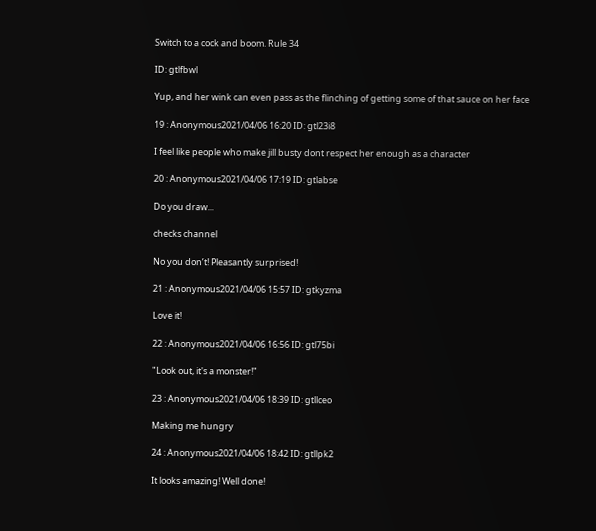Switch to a cock and boom. Rule 34

ID: gtlfbwl

Yup, and her wink can even pass as the flinching of getting some of that sauce on her face

19 : Anonymous2021/04/06 16:20 ID: gtl23i8

I feel like people who make jill busty dont respect her enough as a character

20 : Anonymous2021/04/06 17:19 ID: gtlabse

Do you draw...

checks channel

No you don’t! Pleasantly surprised!

21 : Anonymous2021/04/06 15:57 ID: gtkyzma

Love it!

22 : Anonymous2021/04/06 16:56 ID: gtl75bi

"Look out, it's a monster!"

23 : Anonymous2021/04/06 18:39 ID: gtllceo

Making me hungry

24 : Anonymous2021/04/06 18:42 ID: gtllpk2

It looks amazing! Well done!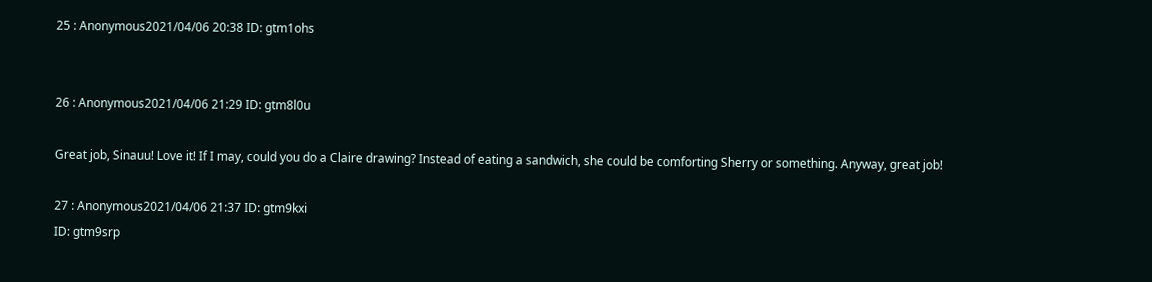25 : Anonymous2021/04/06 20:38 ID: gtm1ohs


26 : Anonymous2021/04/06 21:29 ID: gtm8l0u

Great job, Sinauu! Love it! If I may, could you do a Claire drawing? Instead of eating a sandwich, she could be comforting Sherry or something. Anyway, great job!

27 : Anonymous2021/04/06 21:37 ID: gtm9kxi
ID: gtm9srp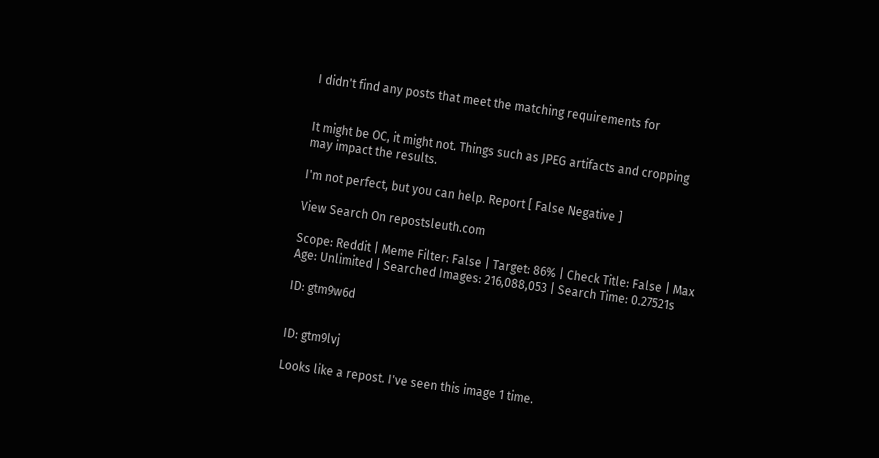I didn't find any posts that meet the matching requirements for


It might be OC, it might not. Things such as JPEG artifacts and cropping may impact the results.

I'm not perfect, but you can help. Report [ False Negative ]

View Search On repostsleuth.com

Scope: Reddit | Meme Filter: False | Target: 86% | Check Title: False | Max Age: Unlimited | Searched Images: 216,088,053 | Search Time: 0.27521s

ID: gtm9w6d


ID: gtm9lvj

Looks like a repost. I've seen this image 1 time.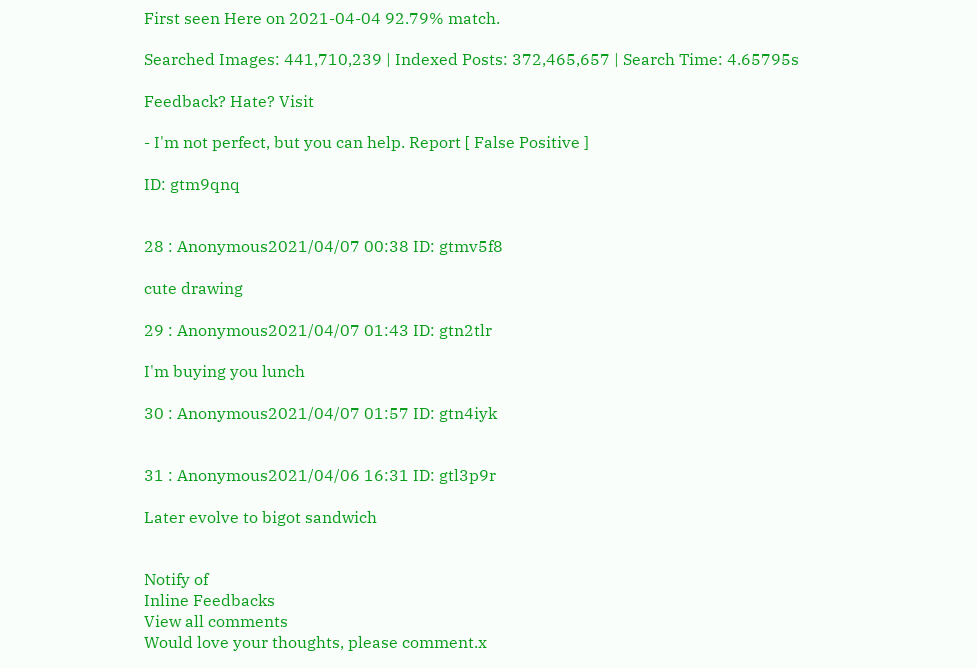First seen Here on 2021-04-04 92.79% match.

Searched Images: 441,710,239 | Indexed Posts: 372,465,657 | Search Time: 4.65795s

Feedback? Hate? Visit

- I'm not perfect, but you can help. Report [ False Positive ]

ID: gtm9qnq


28 : Anonymous2021/04/07 00:38 ID: gtmv5f8

cute drawing

29 : Anonymous2021/04/07 01:43 ID: gtn2tlr

I'm buying you lunch

30 : Anonymous2021/04/07 01:57 ID: gtn4iyk


31 : Anonymous2021/04/06 16:31 ID: gtl3p9r

Later evolve to bigot sandwich


Notify of
Inline Feedbacks
View all comments
Would love your thoughts, please comment.x